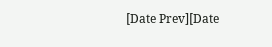[Date Prev][Date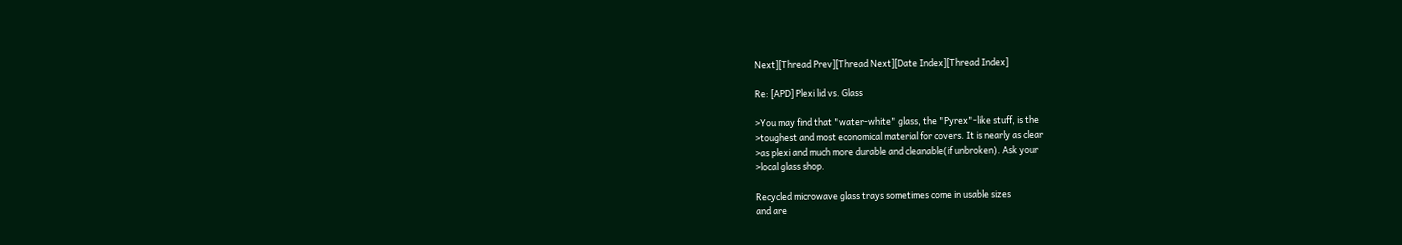Next][Thread Prev][Thread Next][Date Index][Thread Index]

Re: [APD] Plexi lid vs. Glass

>You may find that "water-white" glass, the "Pyrex"-like stuff, is the
>toughest and most economical material for covers. It is nearly as clear
>as plexi and much more durable and cleanable(if unbroken). Ask your
>local glass shop.

Recycled microwave glass trays sometimes come in usable sizes
and are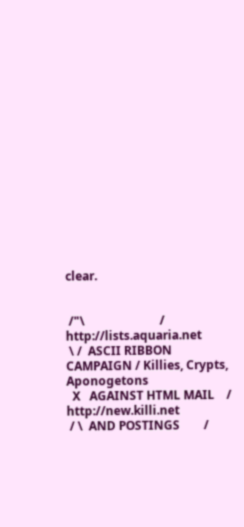clear.


 /"\                         / http://lists.aquaria.net
 \ /  ASCII RIBBON CAMPAIGN / Killies, Crypts, Aponogetons
  X   AGAINST HTML MAIL    / http://new.killi.net
 / \  AND POSTINGS        /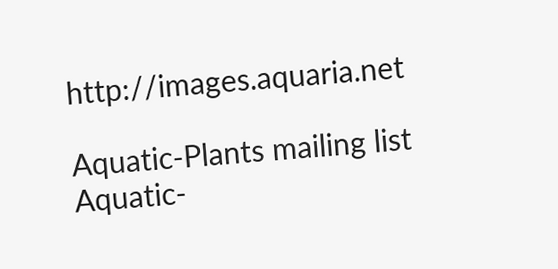http://images.aquaria.net

Aquatic-Plants mailing list
Aquatic-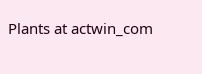Plants at actwin_com